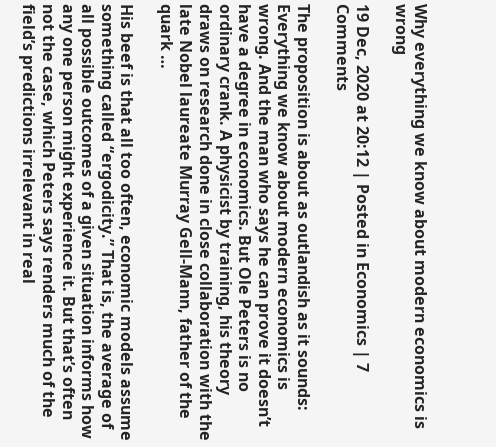Why everything we know about modern economics is wrong

19 Dec, 2020 at 20:12 | Posted in Economics | 7 Comments

The proposition is about as outlandish as it sounds: Everything we know about modern economics is wrong. And the man who says he can prove it doesn’t have a degree in economics. But Ole Peters is no ordinary crank. A physicist by training, his theory draws on research done in close collaboration with the late Nobel laureate Murray Gell-Mann, father of the quark …

His beef is that all too often, economic models assume something called “ergodicity.” That is, the average of all possible outcomes of a given situation informs how any one person might experience it. But that’s often not the case, which Peters says renders much of the field’s predictions irrelevant in real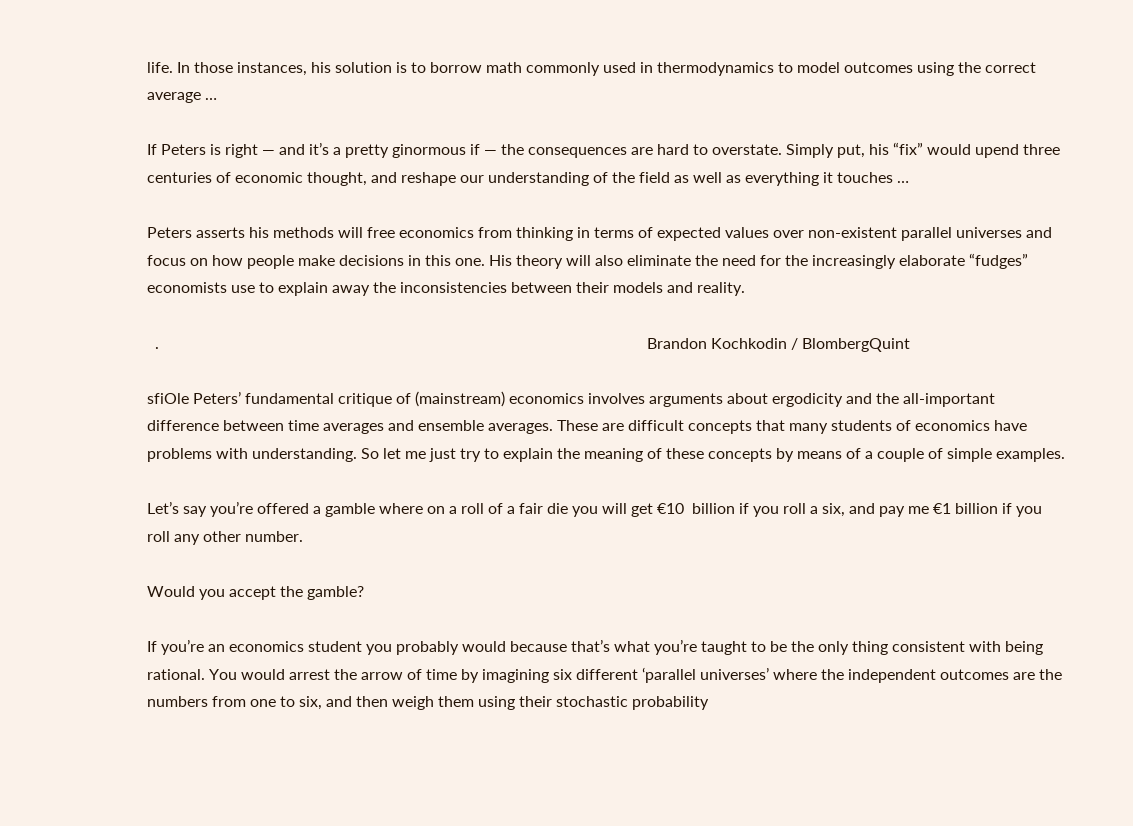life. In those instances, his solution is to borrow math commonly used in thermodynamics to model outcomes using the correct average …

If Peters is right — and it’s a pretty ginormous if — the consequences are hard to overstate. Simply put, his “fix” would upend three centuries of economic thought, and reshape our understanding of the field as well as everything it touches …

Peters asserts his methods will free economics from thinking in terms of expected values over non-existent parallel universes and focus on how people make decisions in this one. His theory will also eliminate the need for the increasingly elaborate “fudges” economists use to explain away the inconsistencies between their models and reality.

  .                                                                                                                          Brandon Kochkodin / BlombergQuint

sfiOle Peters’ fundamental critique of (mainstream) economics involves arguments about ergodicity and the all-important difference between time averages and ensemble averages. These are difficult concepts that many students of economics have problems with understanding. So let me just try to explain the meaning of these concepts by means of a couple of simple examples.

Let’s say you’re offered a gamble where on a roll of a fair die you will get €10  billion if you roll a six, and pay me €1 billion if you roll any other number.

Would you accept the gamble?

If you’re an economics student you probably would because that’s what you’re taught to be the only thing consistent with being rational. You would arrest the arrow of time by imagining six different ‘parallel universes’ where the independent outcomes are the numbers from one to six, and then weigh them using their stochastic probability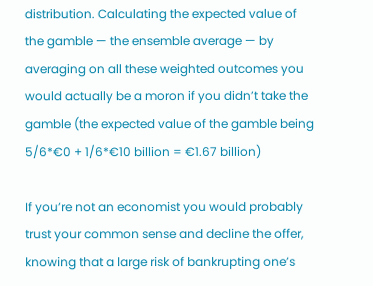distribution. Calculating the expected value of the gamble — the ensemble average — by averaging on all these weighted outcomes you would actually be a moron if you didn’t take the gamble (the expected value of the gamble being 5/6*€0 + 1/6*€10 billion = €1.67 billion)

If you’re not an economist you would probably trust your common sense and decline the offer, knowing that a large risk of bankrupting one’s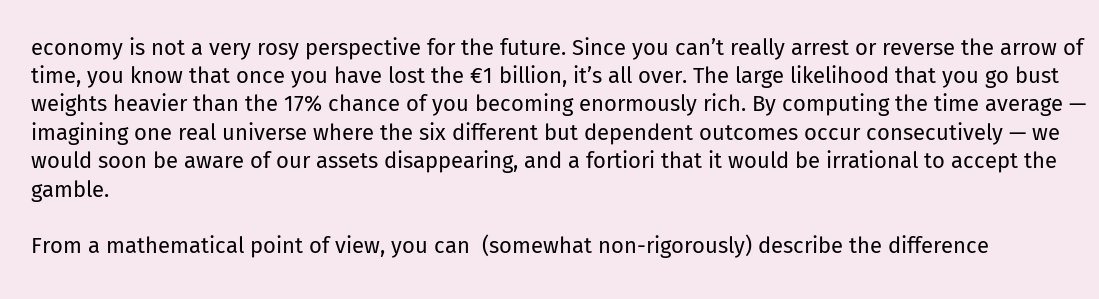economy is not a very rosy perspective for the future. Since you can’t really arrest or reverse the arrow of time, you know that once you have lost the €1 billion, it’s all over. The large likelihood that you go bust weights heavier than the 17% chance of you becoming enormously rich. By computing the time average — imagining one real universe where the six different but dependent outcomes occur consecutively — we would soon be aware of our assets disappearing, and a fortiori that it would be irrational to accept the gamble.

From a mathematical point of view, you can  (somewhat non-rigorously) describe the difference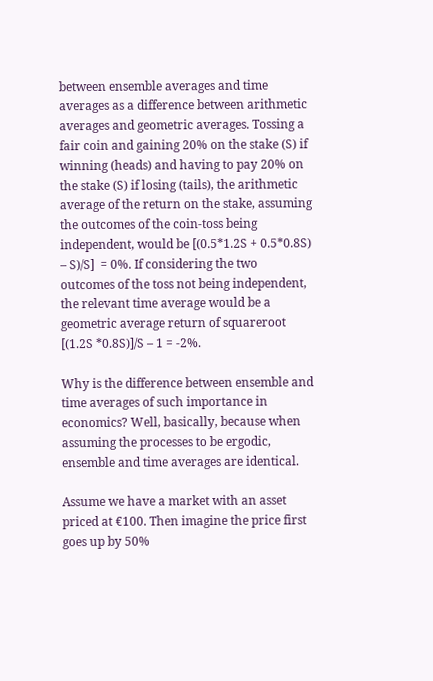between ensemble averages and time averages as a difference between arithmetic averages and geometric averages. Tossing a fair coin and gaining 20% on the stake (S) if winning (heads) and having to pay 20% on the stake (S) if losing (tails), the arithmetic average of the return on the stake, assuming the outcomes of the coin-toss being independent, would be [(0.5*1.2S + 0.5*0.8S) – S)/S]  = 0%. If considering the two outcomes of the toss not being independent, the relevant time average would be a geometric average return of squareroot [(1.2S *0.8S)]/S – 1 = -2%.

Why is the difference between ensemble and time averages of such importance in economics? Well, basically, because when assuming the processes to be ergodic, ensemble and time averages are identical.

Assume we have a market with an asset priced at €100. Then imagine the price first goes up by 50%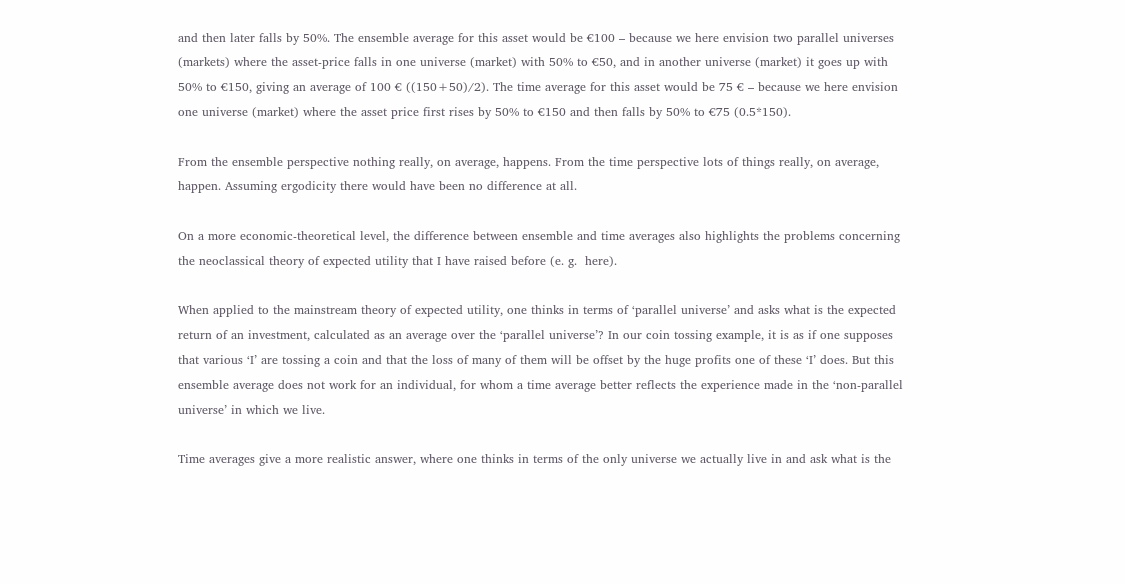and then later falls by 50%. The ensemble average for this asset would be €100 – because we here envision two parallel universes (markets) where the asset-price falls in one universe (market) with 50% to €50, and in another universe (market) it goes up with 50% to €150, giving an average of 100 € ((150+50)/2). The time average for this asset would be 75 € – because we here envision one universe (market) where the asset price first rises by 50% to €150 and then falls by 50% to €75 (0.5*150).

From the ensemble perspective nothing really, on average, happens. From the time perspective lots of things really, on average, happen. Assuming ergodicity there would have been no difference at all.

On a more economic-theoretical level, the difference between ensemble and time averages also highlights the problems concerning the neoclassical theory of expected utility that I have raised before (e. g.  here).

When applied to the mainstream theory of expected utility, one thinks in terms of ‘parallel universe’ and asks what is the expected return of an investment, calculated as an average over the ‘parallel universe’? In our coin tossing example, it is as if one supposes that various ‘I’ are tossing a coin and that the loss of many of them will be offset by the huge profits one of these ‘I’ does. But this ensemble average does not work for an individual, for whom a time average better reflects the experience made in the ‘non-parallel universe’ in which we live.

Time averages give a more realistic answer, where one thinks in terms of the only universe we actually live in and ask what is the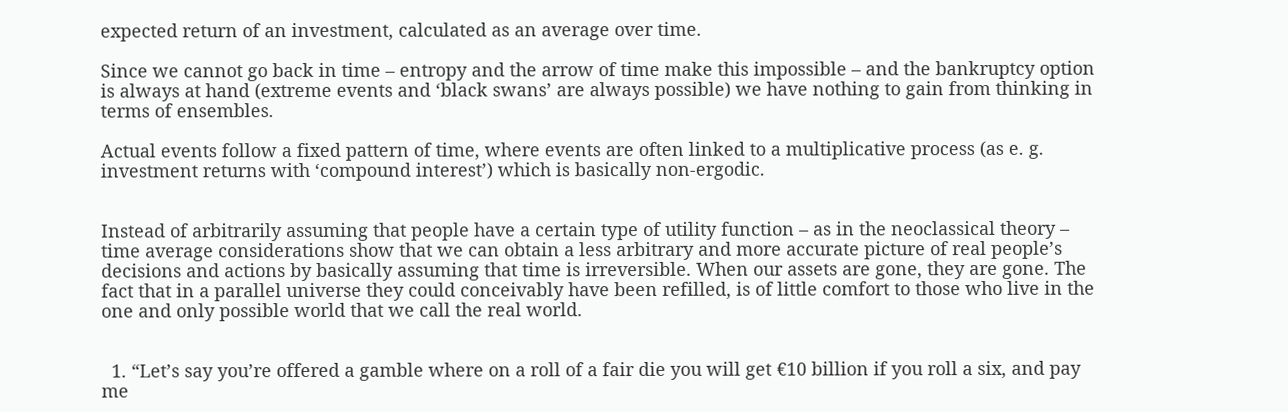expected return of an investment, calculated as an average over time.

Since we cannot go back in time – entropy and the arrow of time make this impossible – and the bankruptcy option is always at hand (extreme events and ‘black swans’ are always possible) we have nothing to gain from thinking in terms of ensembles.

Actual events follow a fixed pattern of time, where events are often linked to a multiplicative process (as e. g. investment returns with ‘compound interest’) which is basically non-ergodic.


Instead of arbitrarily assuming that people have a certain type of utility function – as in the neoclassical theory – time average considerations show that we can obtain a less arbitrary and more accurate picture of real people’s decisions and actions by basically assuming that time is irreversible. When our assets are gone, they are gone. The fact that in a parallel universe they could conceivably have been refilled, is of little comfort to those who live in the one and only possible world that we call the real world.


  1. “Let’s say you’re offered a gamble where on a roll of a fair die you will get €10 billion if you roll a six, and pay me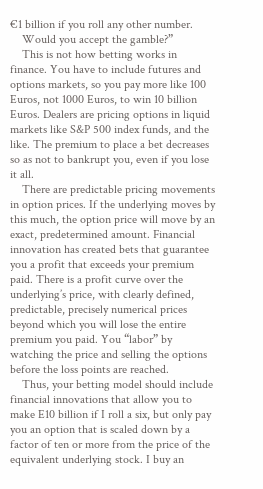€1 billion if you roll any other number.
    Would you accept the gamble?”
    This is not how betting works in finance. You have to include futures and options markets, so you pay more like 100 Euros, not 1000 Euros, to win 10 billion Euros. Dealers are pricing options in liquid markets like S&P 500 index funds, and the like. The premium to place a bet decreases so as not to bankrupt you, even if you lose it all.
    There are predictable pricing movements in option prices. If the underlying moves by this much, the option price will move by an exact, predetermined amount. Financial innovation has created bets that guarantee you a profit that exceeds your premium paid. There is a profit curve over the underlying’s price, with clearly defined, predictable, precisely numerical prices beyond which you will lose the entire premium you paid. You “labor” by watching the price and selling the options before the loss points are reached.
    Thus, your betting model should include financial innovations that allow you to make E10 billion if I roll a six, but only pay you an option that is scaled down by a factor of ten or more from the price of the equivalent underlying stock. I buy an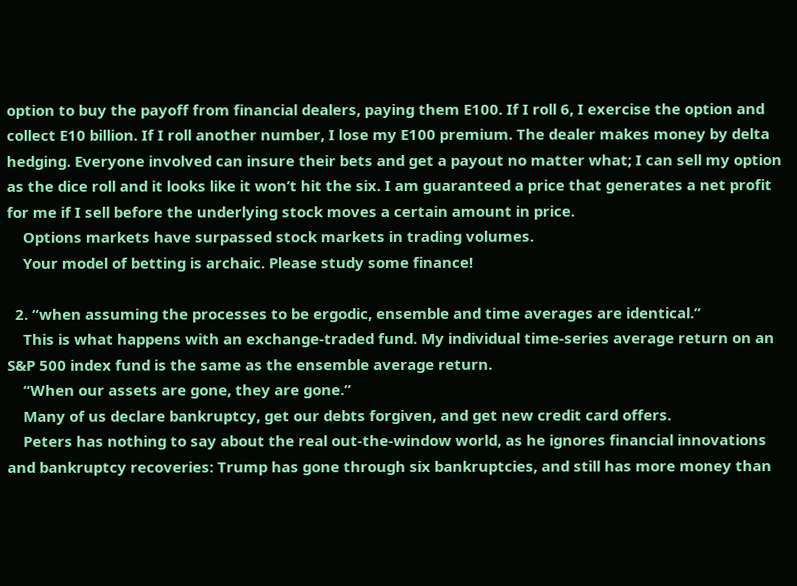option to buy the payoff from financial dealers, paying them E100. If I roll 6, I exercise the option and collect E10 billion. If I roll another number, I lose my E100 premium. The dealer makes money by delta hedging. Everyone involved can insure their bets and get a payout no matter what; I can sell my option as the dice roll and it looks like it won’t hit the six. I am guaranteed a price that generates a net profit for me if I sell before the underlying stock moves a certain amount in price.
    Options markets have surpassed stock markets in trading volumes.
    Your model of betting is archaic. Please study some finance!

  2. “when assuming the processes to be ergodic, ensemble and time averages are identical.”
    This is what happens with an exchange-traded fund. My individual time-series average return on an S&P 500 index fund is the same as the ensemble average return.
    “When our assets are gone, they are gone.”
    Many of us declare bankruptcy, get our debts forgiven, and get new credit card offers.
    Peters has nothing to say about the real out-the-window world, as he ignores financial innovations and bankruptcy recoveries: Trump has gone through six bankruptcies, and still has more money than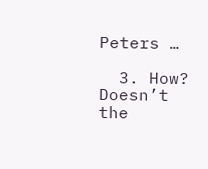Peters …

  3. How? Doesn’t the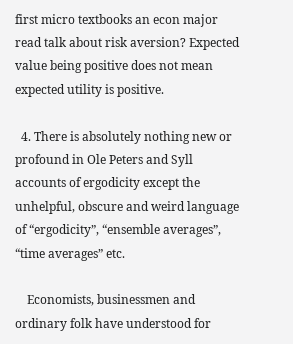first micro textbooks an econ major read talk about risk aversion? Expected value being positive does not mean expected utility is positive.

  4. There is absolutely nothing new or profound in Ole Peters and Syll accounts of ergodicity except the unhelpful, obscure and weird language of “ergodicity”, “ensemble averages”, “time averages” etc.

    Economists, businessmen and ordinary folk have understood for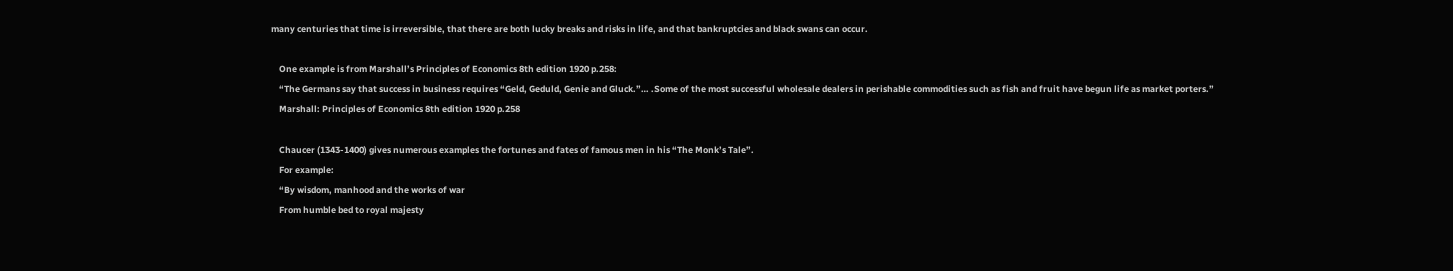many centuries that time is irreversible, that there are both lucky breaks and risks in life, and that bankruptcies and black swans can occur.

    One example is from Marshall’s Principles of Economics 8th edition 1920 p.258:
    “The Germans say that success in business requires “Geld, Geduld, Genie and Gluck.”… .Some of the most successful wholesale dealers in perishable commodities such as fish and fruit have begun life as market porters.”
    Marshall: Principles of Economics 8th edition 1920 p.258

    Chaucer (1343-1400) gives numerous examples the fortunes and fates of famous men in his “The Monk’s Tale”.
    For example:
    “By wisdom, manhood and the works of war
    From humble bed to royal majesty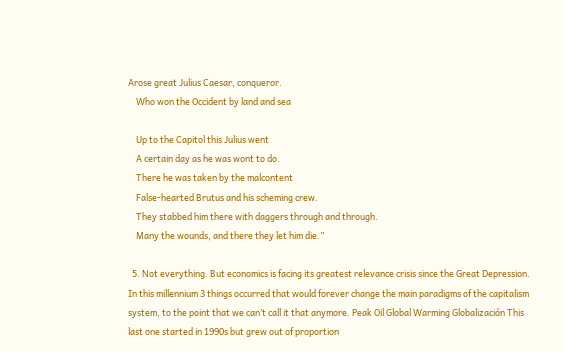Arose great Julius Caesar, conqueror.
    Who won the Occident by land and sea

    Up to the Capitol this Julius went
    A certain day as he was wont to do.
    There he was taken by the malcontent
    False-hearted Brutus and his scheming crew.
    They stabbed him there with daggers through and through.
    Many the wounds, and there they let him die.”

  5. Not everything. But economics is facing its greatest relevance crisis since the Great Depression. In this millennium 3 things occurred that would forever change the main paradigms of the capitalism system, to the point that we can’t call it that anymore. Peak Oil Global Warming Globalización This last one started in 1990s but grew out of proportion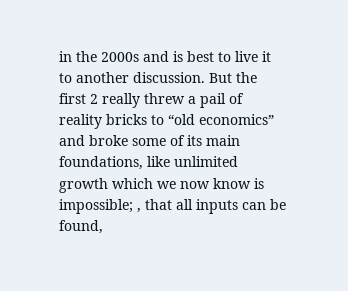in the 2000s and is best to live it to another discussion. But the first 2 really threw a pail of reality bricks to “old economics” and broke some of its main foundations, like unlimited growth which we now know is impossible; , that all inputs can be found,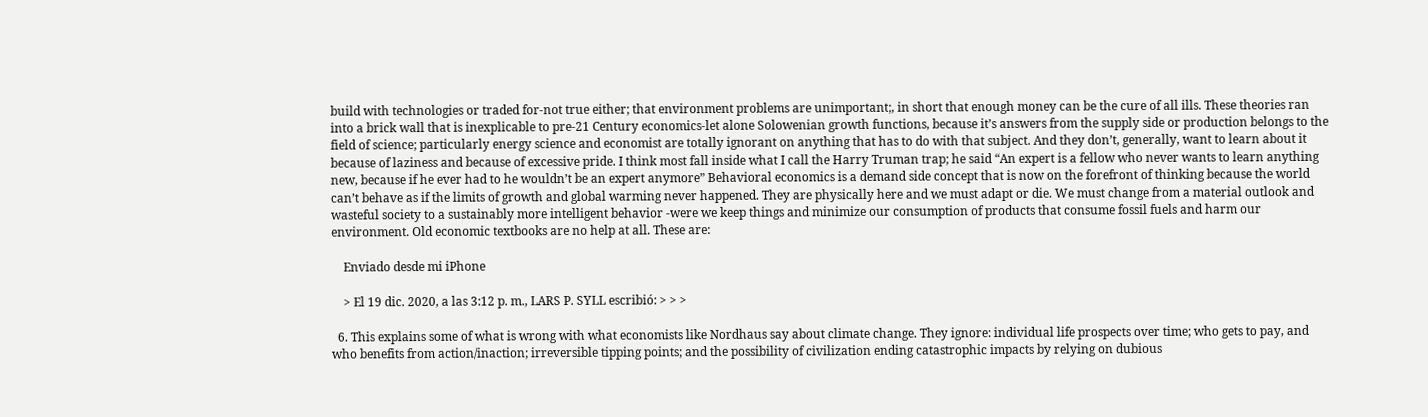build with technologies or traded for-not true either; that environment problems are unimportant;, in short that enough money can be the cure of all ills. These theories ran into a brick wall that is inexplicable to pre-21 Century economics-let alone Solowenian growth functions, because it’s answers from the supply side or production belongs to the field of science; particularly energy science and economist are totally ignorant on anything that has to do with that subject. And they don’t, generally, want to learn about it because of laziness and because of excessive pride. I think most fall inside what I call the Harry Truman trap; he said “An expert is a fellow who never wants to learn anything new, because if he ever had to he wouldn’t be an expert anymore” Behavioral economics is a demand side concept that is now on the forefront of thinking because the world can’t behave as if the limits of growth and global warming never happened. They are physically here and we must adapt or die. We must change from a material outlook and wasteful society to a sustainably more intelligent behavior -were we keep things and minimize our consumption of products that consume fossil fuels and harm our environment. Old economic textbooks are no help at all. These are:

    Enviado desde mi iPhone

    > El 19 dic. 2020, a las 3:12 p. m., LARS P. SYLL escribió: > > >

  6. This explains some of what is wrong with what economists like Nordhaus say about climate change. They ignore: individual life prospects over time; who gets to pay, and who benefits from action/inaction; irreversible tipping points; and the possibility of civilization ending catastrophic impacts by relying on dubious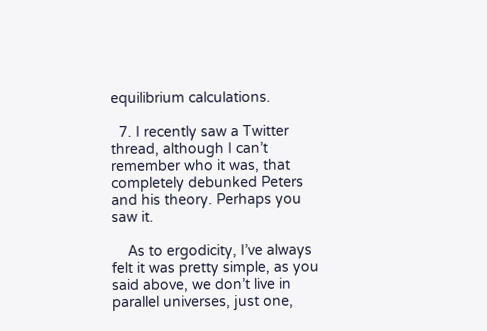equilibrium calculations.

  7. I recently saw a Twitter thread, although I can’t remember who it was, that completely debunked Peters and his theory. Perhaps you saw it.

    As to ergodicity, I’ve always felt it was pretty simple, as you said above, we don’t live in parallel universes, just one,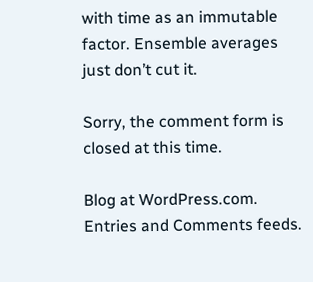with time as an immutable factor. Ensemble averages just don’t cut it.

Sorry, the comment form is closed at this time.

Blog at WordPress.com.
Entries and Comments feeds.